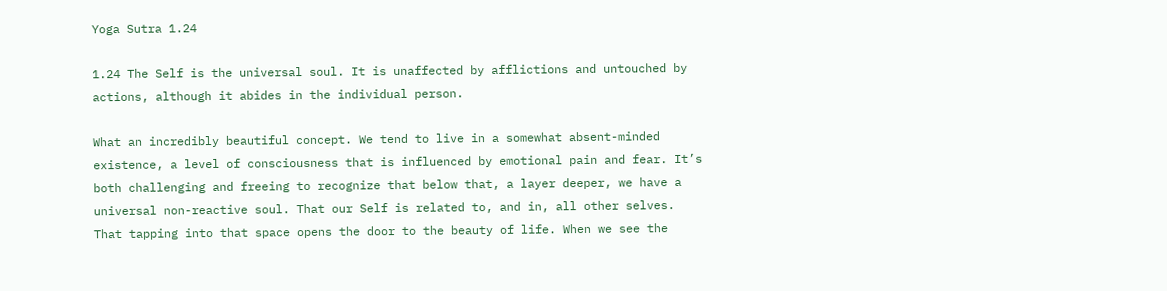Yoga Sutra 1.24

1.24 The Self is the universal soul. It is unaffected by afflictions and untouched by actions, although it abides in the individual person.

What an incredibly beautiful concept. We tend to live in a somewhat absent-minded existence, a level of consciousness that is influenced by emotional pain and fear. It’s both challenging and freeing to recognize that below that, a layer deeper, we have a universal non-reactive soul. That our Self is related to, and in, all other selves. That tapping into that space opens the door to the beauty of life. When we see the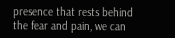presence that rests behind the fear and pain, we can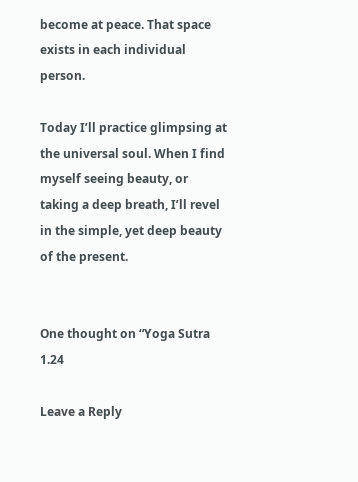become at peace. That space exists in each individual person.

Today I’ll practice glimpsing at the universal soul. When I find myself seeing beauty, or taking a deep breath, I’ll revel in the simple, yet deep beauty of the present.


One thought on “Yoga Sutra 1.24

Leave a Reply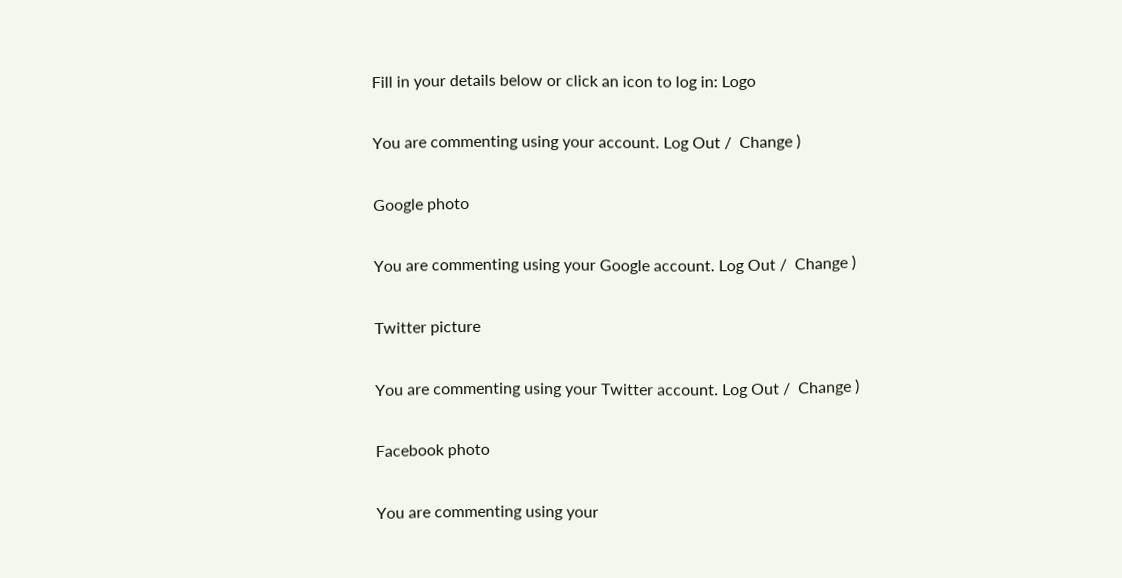Fill in your details below or click an icon to log in: Logo

You are commenting using your account. Log Out /  Change )

Google photo

You are commenting using your Google account. Log Out /  Change )

Twitter picture

You are commenting using your Twitter account. Log Out /  Change )

Facebook photo

You are commenting using your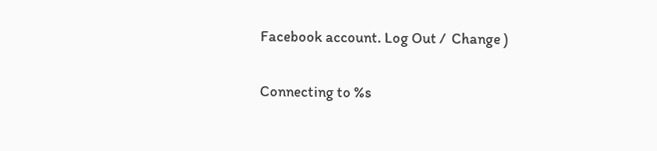Facebook account. Log Out /  Change )

Connecting to %s